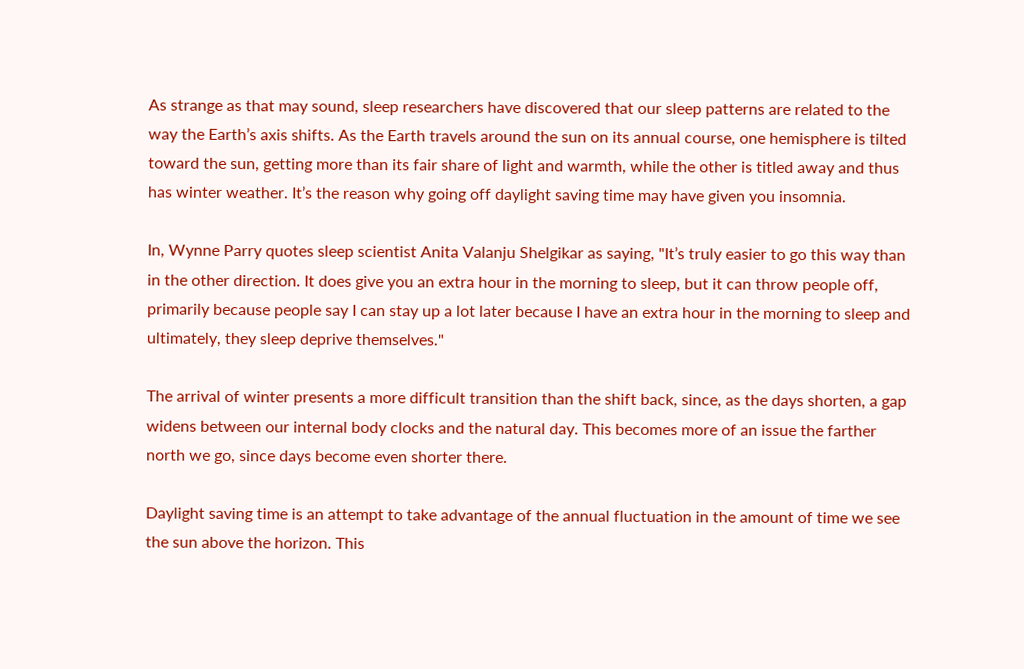As strange as that may sound, sleep researchers have discovered that our sleep patterns are related to the way the Earth’s axis shifts. As the Earth travels around the sun on its annual course, one hemisphere is tilted toward the sun, getting more than its fair share of light and warmth, while the other is titled away and thus has winter weather. It’s the reason why going off daylight saving time may have given you insomnia.

In, Wynne Parry quotes sleep scientist Anita Valanju Shelgikar as saying, "It’s truly easier to go this way than in the other direction. It does give you an extra hour in the morning to sleep, but it can throw people off, primarily because people say I can stay up a lot later because I have an extra hour in the morning to sleep and ultimately, they sleep deprive themselves."

The arrival of winter presents a more difficult transition than the shift back, since, as the days shorten, a gap widens between our internal body clocks and the natural day. This becomes more of an issue the farther north we go, since days become even shorter there.

Daylight saving time is an attempt to take advantage of the annual fluctuation in the amount of time we see the sun above the horizon. This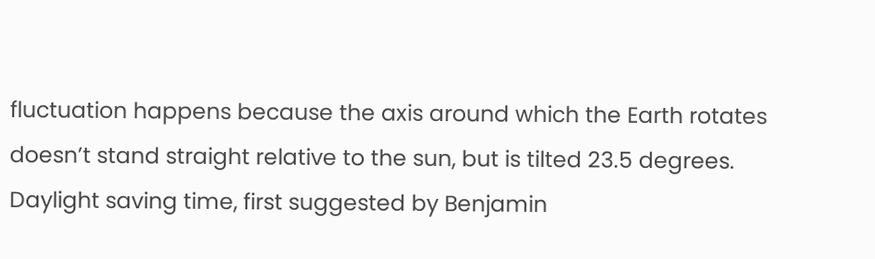fluctuation happens because the axis around which the Earth rotates doesn’t stand straight relative to the sun, but is tilted 23.5 degrees. Daylight saving time, first suggested by Benjamin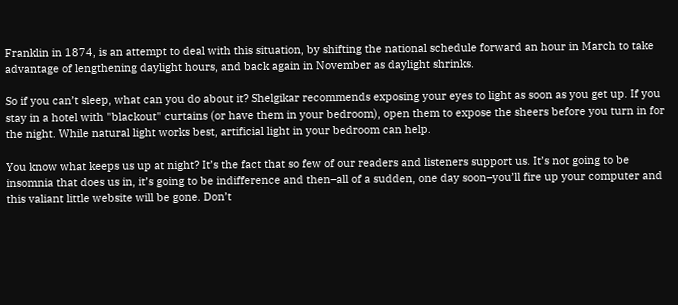Franklin in 1874, is an attempt to deal with this situation, by shifting the national schedule forward an hour in March to take advantage of lengthening daylight hours, and back again in November as daylight shrinks.

So if you can’t sleep, what can you do about it? Shelgikar recommends exposing your eyes to light as soon as you get up. If you stay in a hotel with "blackout" curtains (or have them in your bedroom), open them to expose the sheers before you turn in for the night. While natural light works best, artificial light in your bedroom can help.

You know what keeps us up at night? It’s the fact that so few of our readers and listeners support us. It’s not going to be insomnia that does us in, it’s going to be indifference and then–all of a sudden, one day soon–you’ll fire up your computer and this valiant little website will be gone. Don’t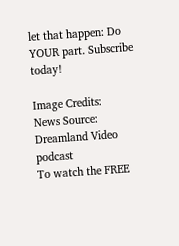let that happen: Do YOUR part. Subscribe today!

Image Credits:
News Source:
Dreamland Video podcast
To watch the FREE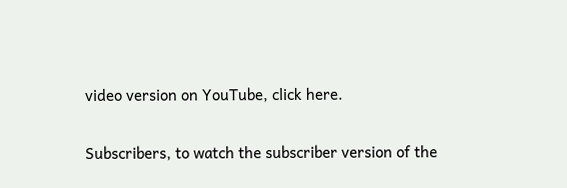video version on YouTube, click here.

Subscribers, to watch the subscriber version of the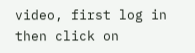video, first log in then click on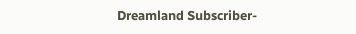Dreamland Subscriber-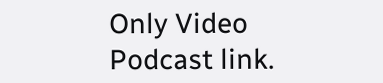Only Video Podcast link.